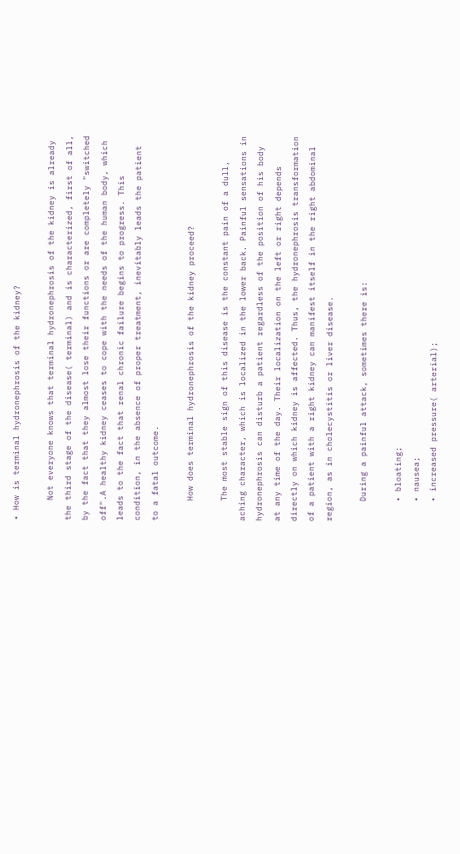• How is terminal hydronephrosis of the kidney?

    Not everyone knows that terminal hydronephrosis of the kidney is already the third stage of the disease( terminal) and is characterized, first of all, by the fact that they almost lose their functions or are completely "switched off".A healthy kidney ceases to cope with the needs of the human body, which leads to the fact that renal chronic failure begins to progress. This condition, in the absence of proper treatment, inevitably leads the patient to a fatal outcome.

    How does terminal hydronephrosis of the kidney proceed?

    The most stable sign of this disease is the constant pain of a dull, aching character, which is localized in the lower back. Painful sensations in hydronephrosis can disturb a patient regardless of the position of his body at any time of the day. Their localization on the left or right depends directly on which kidney is affected. Thus, the hydronephrosis transformation of a patient with a right kidney can manifest itself in the right abdominal region, as in cholecystitis or liver disease.

    During a painful attack, sometimes there is:

    • bloating;
    • nausea;
    • increased pressure( arterial);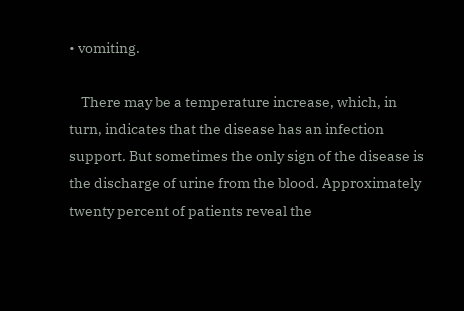• vomiting.

    There may be a temperature increase, which, in turn, indicates that the disease has an infection support. But sometimes the only sign of the disease is the discharge of urine from the blood. Approximately twenty percent of patients reveal the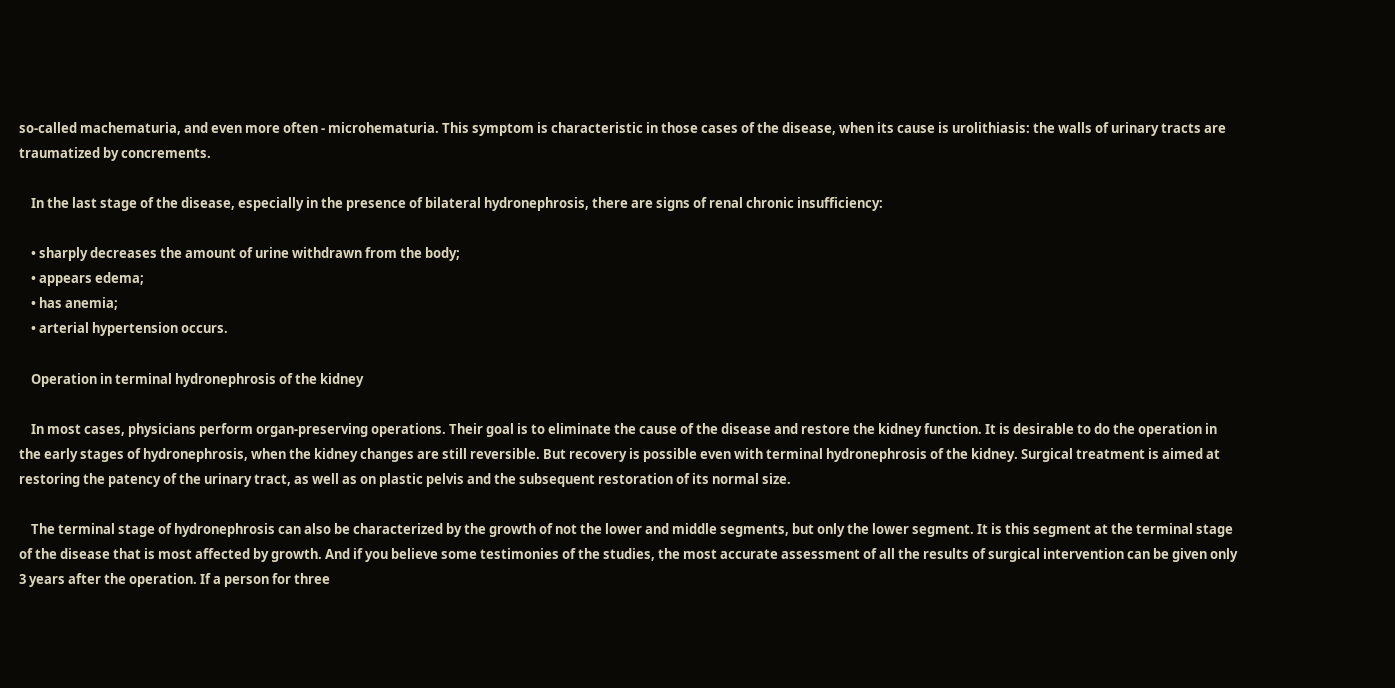so-called machematuria, and even more often - microhematuria. This symptom is characteristic in those cases of the disease, when its cause is urolithiasis: the walls of urinary tracts are traumatized by concrements.

    In the last stage of the disease, especially in the presence of bilateral hydronephrosis, there are signs of renal chronic insufficiency:

    • sharply decreases the amount of urine withdrawn from the body;
    • appears edema;
    • has anemia;
    • arterial hypertension occurs.

    Operation in terminal hydronephrosis of the kidney

    In most cases, physicians perform organ-preserving operations. Their goal is to eliminate the cause of the disease and restore the kidney function. It is desirable to do the operation in the early stages of hydronephrosis, when the kidney changes are still reversible. But recovery is possible even with terminal hydronephrosis of the kidney. Surgical treatment is aimed at restoring the patency of the urinary tract, as well as on plastic pelvis and the subsequent restoration of its normal size.

    The terminal stage of hydronephrosis can also be characterized by the growth of not the lower and middle segments, but only the lower segment. It is this segment at the terminal stage of the disease that is most affected by growth. And if you believe some testimonies of the studies, the most accurate assessment of all the results of surgical intervention can be given only 3 years after the operation. If a person for three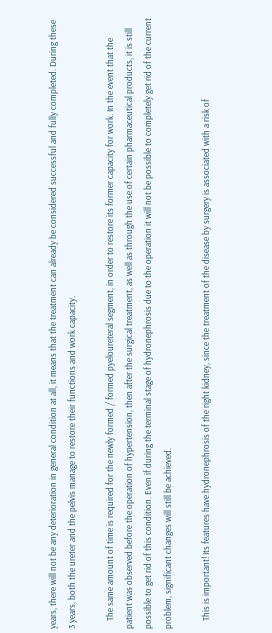years, there will not be any deterioration in general condition at all, it means that the treatment can already be considered successful and fully completed. During these 3 years, both the ureter and the pelvis manage to restore their functions and work capacity.

    The same amount of time is required for the newly formed / formed pyeloureteral segment, in order to restore its former capacity for work. In the event that the patient was observed before the operation of hypertension, then after the surgical treatment, as well as through the use of certain pharmaceutical products, it is still possible to get rid of this condition. Even if during the terminal stage of hydronephrosis due to the operation it will not be possible to completely get rid of the current problem, significant changes will still be achieved.

    This is important! Its features have hydronephrosis of the right kidney, since the treatment of the disease by surgery is associated with a risk of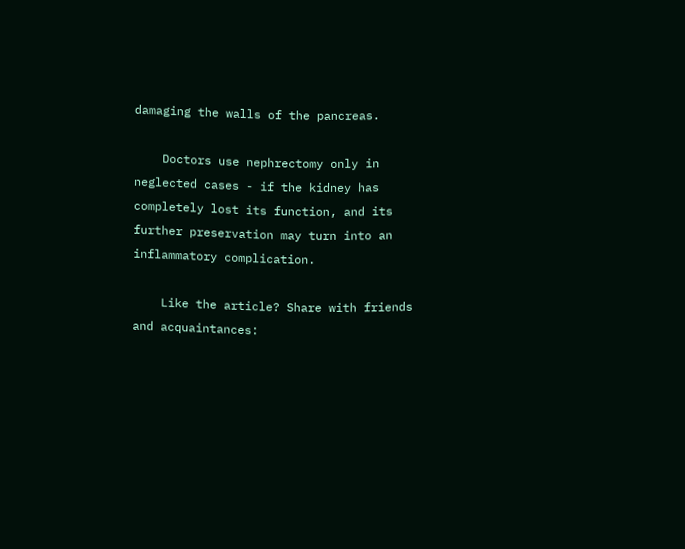damaging the walls of the pancreas.

    Doctors use nephrectomy only in neglected cases - if the kidney has completely lost its function, and its further preservation may turn into an inflammatory complication.

    Like the article? Share with friends and acquaintances: